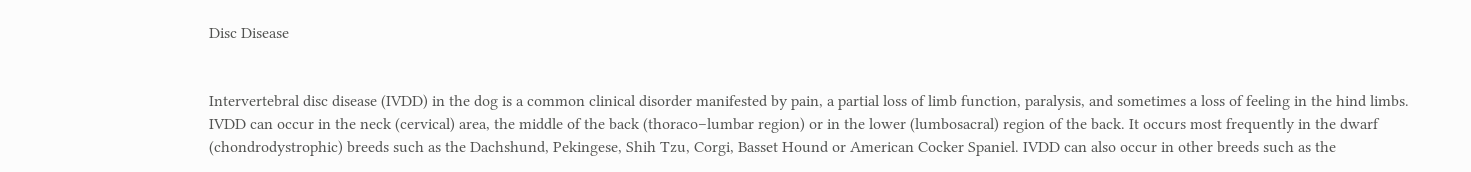Disc Disease


Intervertebral disc disease (IVDD) in the dog is a common clinical disorder manifested by pain, a partial loss of limb function, paralysis, and sometimes a loss of feeling in the hind limbs. IVDD can occur in the neck (cervical) area, the middle of the back (thoraco–lumbar region) or in the lower (lumbosacral) region of the back. It occurs most frequently in the dwarf (chondrodystrophic) breeds such as the Dachshund, Pekingese, Shih Tzu, Corgi, Basset Hound or American Cocker Spaniel. IVDD can also occur in other breeds such as the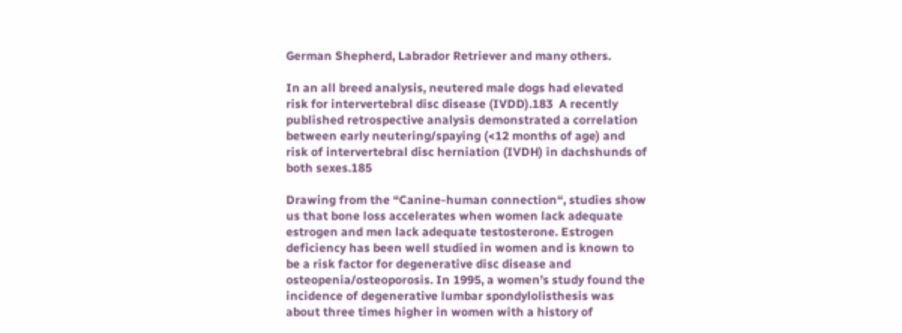German Shepherd, Labrador Retriever and many others.

In an all breed analysis, neutered male dogs had elevated risk for intervertebral disc disease (IVDD).183  A recently published retrospective analysis demonstrated a correlation between early neutering/spaying (<12 months of age) and risk of intervertebral disc herniation (IVDH) in dachshunds of both sexes.185

Drawing from the “Canine-human connection“, studies show us that bone loss accelerates when women lack adequate estrogen and men lack adequate testosterone. Estrogen deficiency has been well studied in women and is known to be a risk factor for degenerative disc disease and  osteopenia/osteoporosis. In 1995, a women’s study found the incidence of degenerative lumbar spondylolisthesis was about three times higher in women with a history of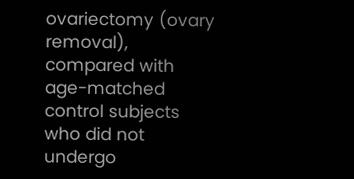ovariectomy (ovary removal), compared with age-matched control subjects who did not undergo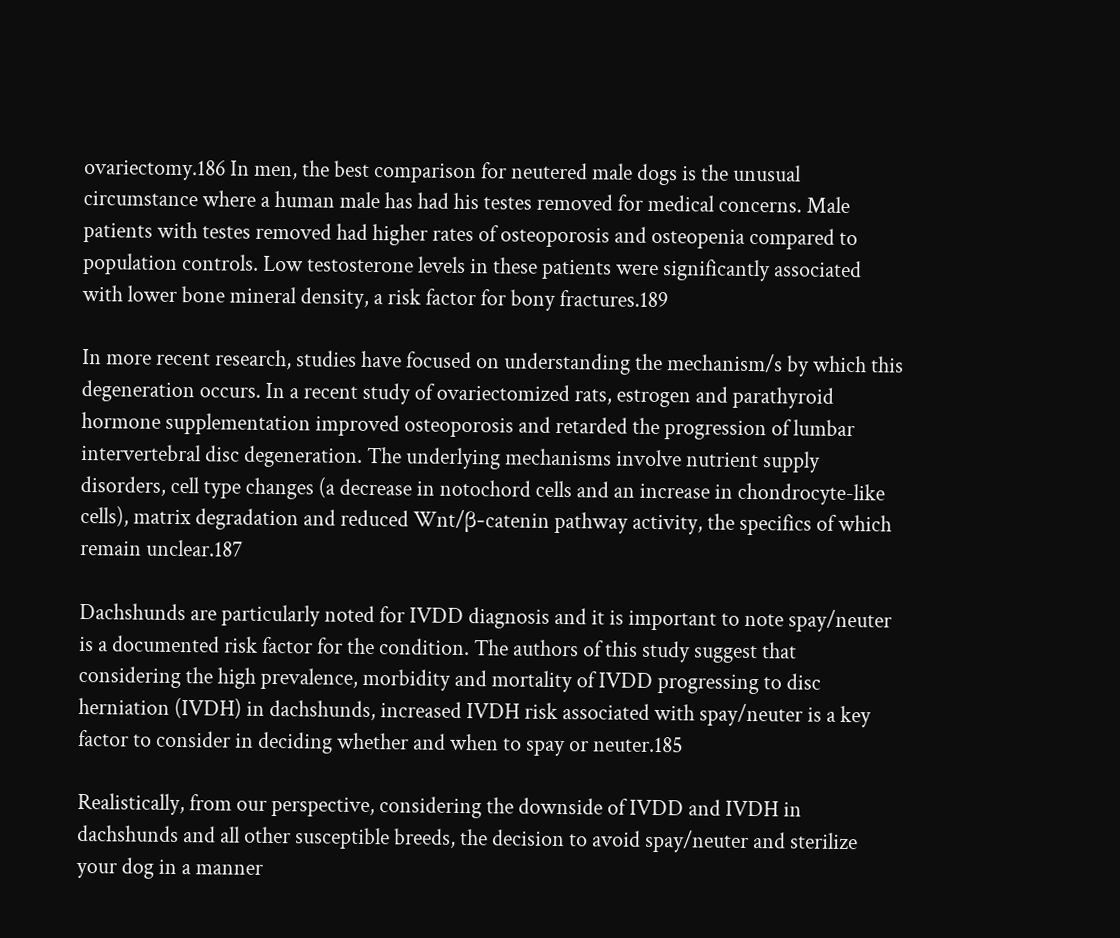ovariectomy.186 In men, the best comparison for neutered male dogs is the unusual circumstance where a human male has had his testes removed for medical concerns. Male patients with testes removed had higher rates of osteoporosis and osteopenia compared to population controls. Low testosterone levels in these patients were significantly associated with lower bone mineral density, a risk factor for bony fractures.189

In more recent research, studies have focused on understanding the mechanism/s by which this degeneration occurs. In a recent study of ovariectomized rats, estrogen and parathyroid hormone supplementation improved osteoporosis and retarded the progression of lumbar intervertebral disc degeneration. The underlying mechanisms involve nutrient supply disorders, cell type changes (a decrease in notochord cells and an increase in chondrocyte-like cells), matrix degradation and reduced Wnt/β-catenin pathway activity, the specifics of which remain unclear.187

Dachshunds are particularly noted for IVDD diagnosis and it is important to note spay/neuter is a documented risk factor for the condition. The authors of this study suggest that considering the high prevalence, morbidity and mortality of IVDD progressing to disc herniation (IVDH) in dachshunds, increased IVDH risk associated with spay/neuter is a key factor to consider in deciding whether and when to spay or neuter.185

Realistically, from our perspective, considering the downside of IVDD and IVDH in dachshunds and all other susceptible breeds, the decision to avoid spay/neuter and sterilize your dog in a manner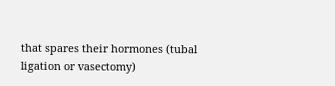that spares their hormones (tubal ligation or vasectomy)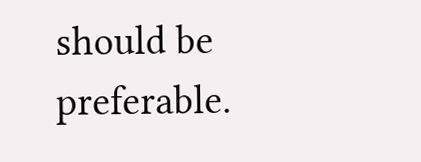should be preferable.